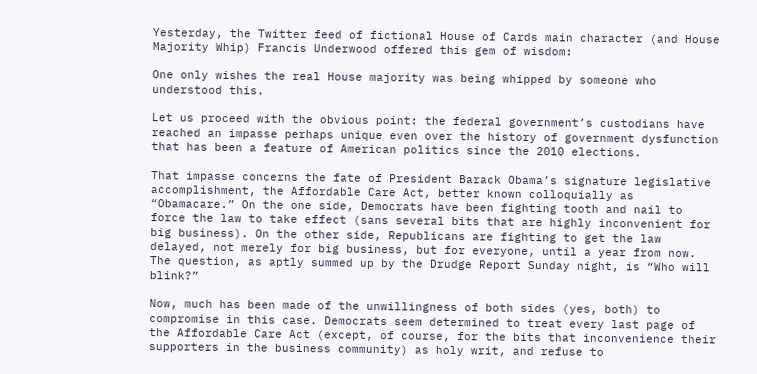Yesterday, the Twitter feed of fictional House of Cards main character (and House Majority Whip) Francis Underwood offered this gem of wisdom:

One only wishes the real House majority was being whipped by someone who understood this.

Let us proceed with the obvious point: the federal government’s custodians have reached an impasse perhaps unique even over the history of government dysfunction that has been a feature of American politics since the 2010 elections.

That impasse concerns the fate of President Barack Obama’s signature legislative accomplishment, the Affordable Care Act, better known colloquially as “Obamacare.” On the one side, Democrats have been fighting tooth and nail to force the law to take effect (sans several bits that are highly inconvenient for big business). On the other side, Republicans are fighting to get the law delayed, not merely for big business, but for everyone, until a year from now. The question, as aptly summed up by the Drudge Report Sunday night, is “Who will blink?”

Now, much has been made of the unwillingness of both sides (yes, both) to compromise in this case. Democrats seem determined to treat every last page of the Affordable Care Act (except, of course, for the bits that inconvenience their supporters in the business community) as holy writ, and refuse to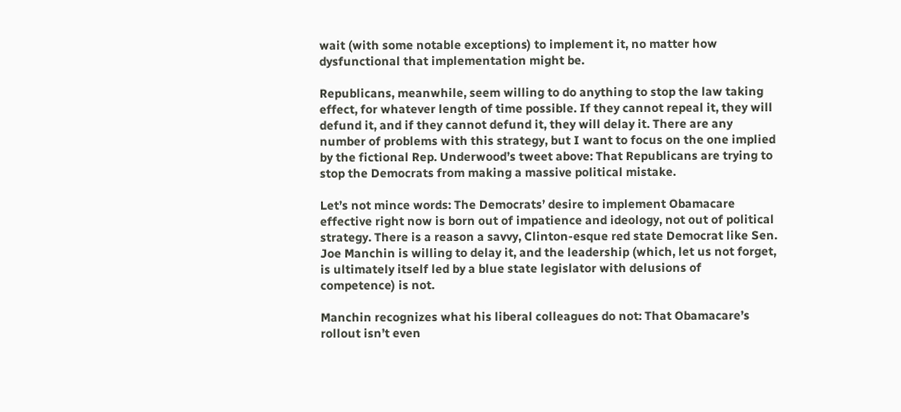wait (with some notable exceptions) to implement it, no matter how dysfunctional that implementation might be.

Republicans, meanwhile, seem willing to do anything to stop the law taking effect, for whatever length of time possible. If they cannot repeal it, they will defund it, and if they cannot defund it, they will delay it. There are any number of problems with this strategy, but I want to focus on the one implied by the fictional Rep. Underwood’s tweet above: That Republicans are trying to stop the Democrats from making a massive political mistake.

Let’s not mince words: The Democrats’ desire to implement Obamacare effective right now is born out of impatience and ideology, not out of political strategy. There is a reason a savvy, Clinton-esque red state Democrat like Sen. Joe Manchin is willing to delay it, and the leadership (which, let us not forget, is ultimately itself led by a blue state legislator with delusions of competence) is not.

Manchin recognizes what his liberal colleagues do not: That Obamacare’s rollout isn’t even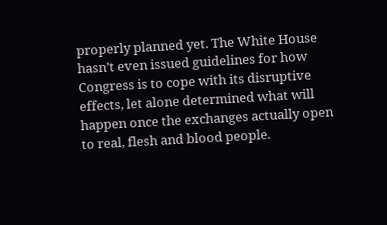properly planned yet. The White House hasn’t even issued guidelines for how Congress is to cope with its disruptive effects, let alone determined what will happen once the exchanges actually open to real, flesh and blood people.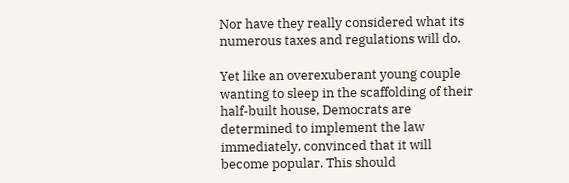Nor have they really considered what its numerous taxes and regulations will do.

Yet like an overexuberant young couple wanting to sleep in the scaffolding of their half-built house, Democrats are determined to implement the law immediately, convinced that it will become popular. This should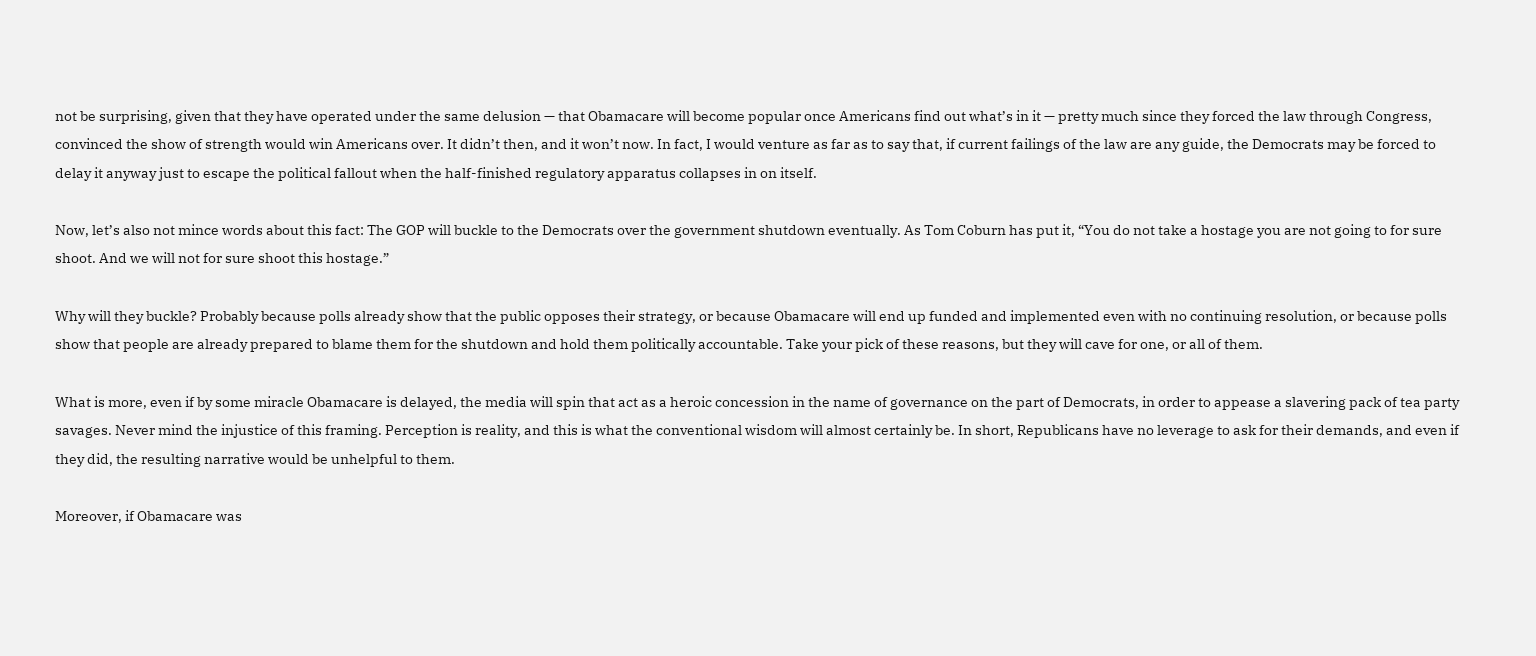not be surprising, given that they have operated under the same delusion — that Obamacare will become popular once Americans find out what’s in it — pretty much since they forced the law through Congress, convinced the show of strength would win Americans over. It didn’t then, and it won’t now. In fact, I would venture as far as to say that, if current failings of the law are any guide, the Democrats may be forced to delay it anyway just to escape the political fallout when the half-finished regulatory apparatus collapses in on itself.

Now, let’s also not mince words about this fact: The GOP will buckle to the Democrats over the government shutdown eventually. As Tom Coburn has put it, “You do not take a hostage you are not going to for sure shoot. And we will not for sure shoot this hostage.”

Why will they buckle? Probably because polls already show that the public opposes their strategy, or because Obamacare will end up funded and implemented even with no continuing resolution, or because polls show that people are already prepared to blame them for the shutdown and hold them politically accountable. Take your pick of these reasons, but they will cave for one, or all of them.

What is more, even if by some miracle Obamacare is delayed, the media will spin that act as a heroic concession in the name of governance on the part of Democrats, in order to appease a slavering pack of tea party savages. Never mind the injustice of this framing. Perception is reality, and this is what the conventional wisdom will almost certainly be. In short, Republicans have no leverage to ask for their demands, and even if they did, the resulting narrative would be unhelpful to them.

Moreover, if Obamacare was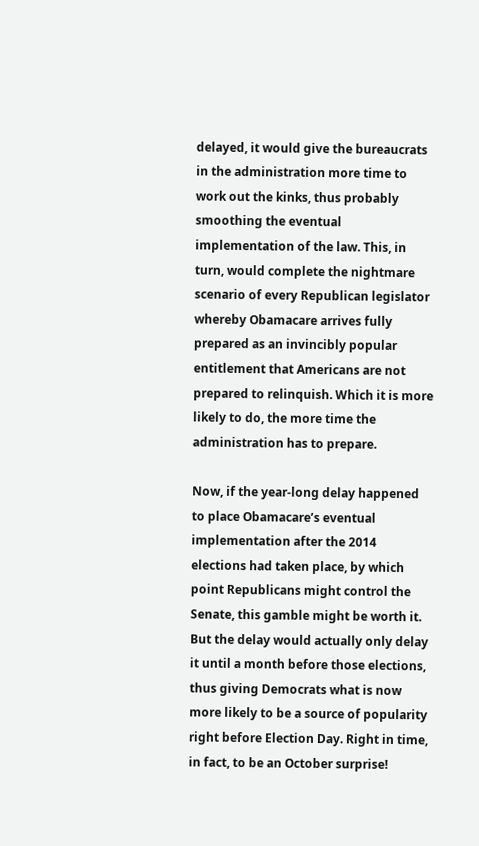delayed, it would give the bureaucrats in the administration more time to work out the kinks, thus probably smoothing the eventual implementation of the law. This, in turn, would complete the nightmare scenario of every Republican legislator whereby Obamacare arrives fully prepared as an invincibly popular entitlement that Americans are not prepared to relinquish. Which it is more likely to do, the more time the administration has to prepare.

Now, if the year-long delay happened to place Obamacare’s eventual implementation after the 2014 elections had taken place, by which point Republicans might control the Senate, this gamble might be worth it. But the delay would actually only delay it until a month before those elections, thus giving Democrats what is now more likely to be a source of popularity right before Election Day. Right in time, in fact, to be an October surprise!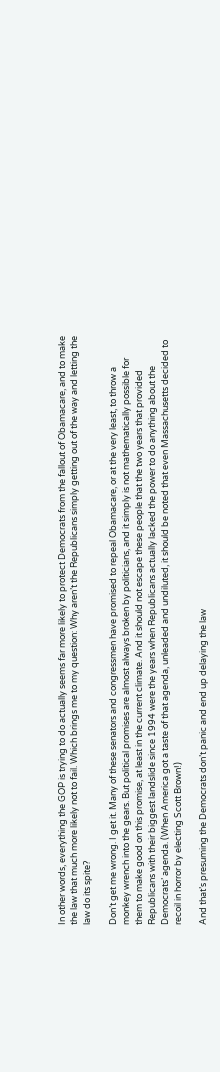In other words, everything the GOP is trying to do actually seems far more likely to protect Democrats from the fallout of Obamacare, and to make the law that much more likely not to fail. Which brings me to my question: Why aren’t the Republicans simply getting out of the way and letting the law do its spite?

Don’t get me wrong. I get it. Many of these senators and congressmen have promised to repeal Obamacare, or at the very least, to throw a monkey wrench into the gears. But political promises are almost always broken by politicians, and it simply is not mathematically possible for them to make good on this promise, at least in the current climate. And it should not escape these people that the two years that provided Republicans with their biggest landslide since 1994 were the years when Republicans actually lacked the power to do anything about the Democrats’ agenda. (When America got a taste of that agenda, unleaded and undiluted, it should be noted that even Massachusetts decided to recoil in horror by electing Scott Brown!)

And that’s presuming the Democrats don’t panic and end up delaying the law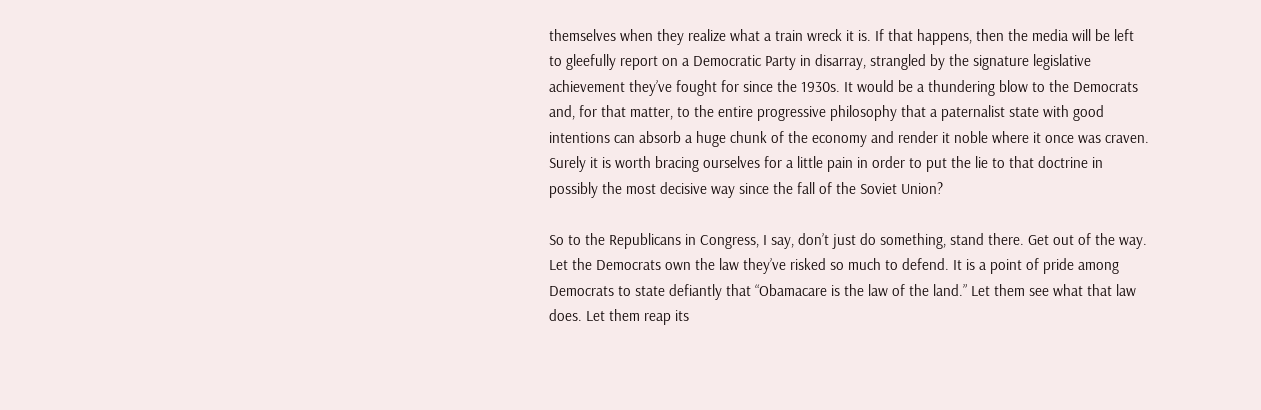themselves when they realize what a train wreck it is. If that happens, then the media will be left to gleefully report on a Democratic Party in disarray, strangled by the signature legislative achievement they’ve fought for since the 1930s. It would be a thundering blow to the Democrats and, for that matter, to the entire progressive philosophy that a paternalist state with good intentions can absorb a huge chunk of the economy and render it noble where it once was craven. Surely it is worth bracing ourselves for a little pain in order to put the lie to that doctrine in possibly the most decisive way since the fall of the Soviet Union?

So to the Republicans in Congress, I say, don’t just do something, stand there. Get out of the way. Let the Democrats own the law they’ve risked so much to defend. It is a point of pride among Democrats to state defiantly that “Obamacare is the law of the land.” Let them see what that law does. Let them reap its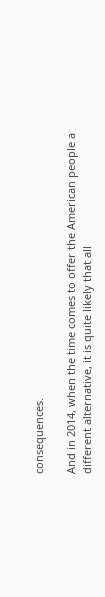consequences.

And in 2014, when the time comes to offer the American people a different alternative, it is quite likely that all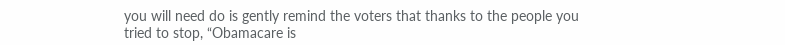you will need do is gently remind the voters that thanks to the people you tried to stop, “Obamacare is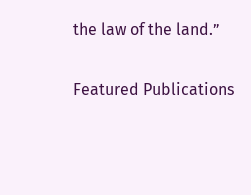the law of the land.”

Featured Publications